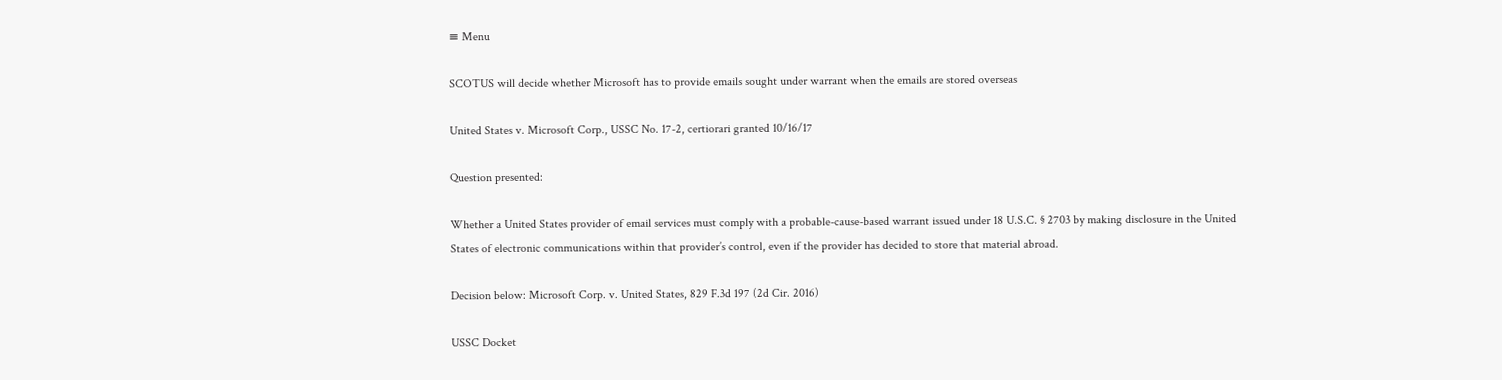≡ Menu

SCOTUS will decide whether Microsoft has to provide emails sought under warrant when the emails are stored overseas

United States v. Microsoft Corp., USSC No. 17-2, certiorari granted 10/16/17

Question presented:

Whether a United States provider of email services must comply with a probable-cause-based warrant issued under 18 U.S.C. § 2703 by making disclosure in the United States of electronic communications within that provider’s control, even if the provider has decided to store that material abroad.

Decision below: Microsoft Corp. v. United States, 829 F.3d 197 (2d Cir. 2016)

USSC Docket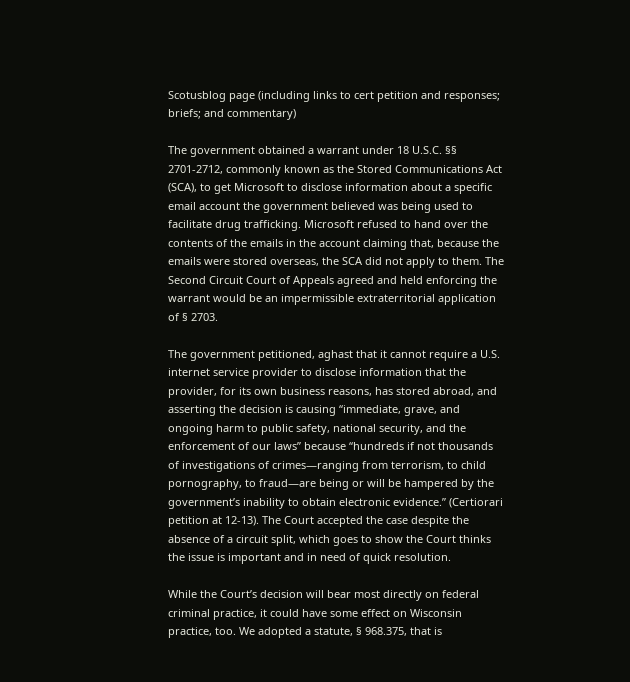Scotusblog page (including links to cert petition and responses; briefs; and commentary)

The government obtained a warrant under 18 U.S.C. §§ 2701-2712, commonly known as the Stored Communications Act (SCA), to get Microsoft to disclose information about a specific email account the government believed was being used to facilitate drug trafficking. Microsoft refused to hand over the contents of the emails in the account claiming that, because the emails were stored overseas, the SCA did not apply to them. The Second Circuit Court of Appeals agreed and held enforcing the warrant would be an impermissible extraterritorial application of § 2703.

The government petitioned, aghast that it cannot require a U.S. internet service provider to disclose information that the provider, for its own business reasons, has stored abroad, and asserting the decision is causing “immediate, grave, and ongoing harm to public safety, national security, and the enforcement of our laws” because “hundreds if not thousands of investigations of crimes—ranging from terrorism, to child pornography, to fraud—are being or will be hampered by the government’s inability to obtain electronic evidence.” (Certiorari petition at 12-13). The Court accepted the case despite the absence of a circuit split, which goes to show the Court thinks the issue is important and in need of quick resolution.

While the Court’s decision will bear most directly on federal criminal practice, it could have some effect on Wisconsin practice, too. We adopted a statute, § 968.375, that is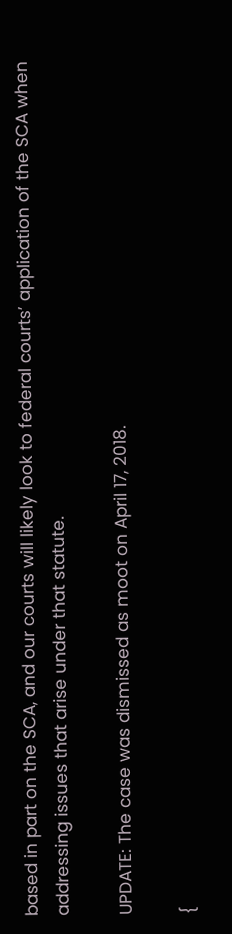based in part on the SCA, and our courts will likely look to federal courts’ application of the SCA when addressing issues that arise under that statute.

UPDATE: The case was dismissed as moot on April 17, 2018.

{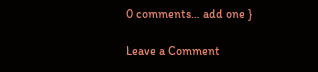0 comments… add one }

Leave a Comment